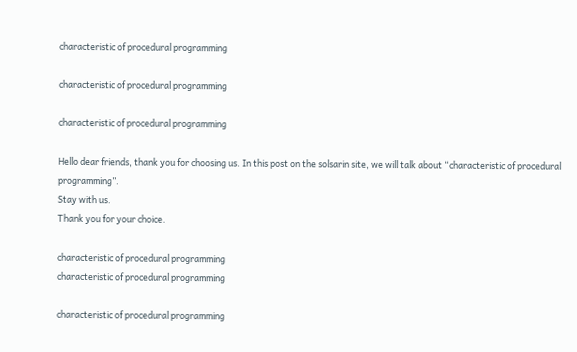characteristic of procedural programming

characteristic of procedural programming

characteristic of procedural programming

Hello dear friends, thank you for choosing us. In this post on the solsarin site, we will talk about “characteristic of procedural programming”.
Stay with us.
Thank you for your choice.

characteristic of procedural programming
characteristic of procedural programming

characteristic of procedural programming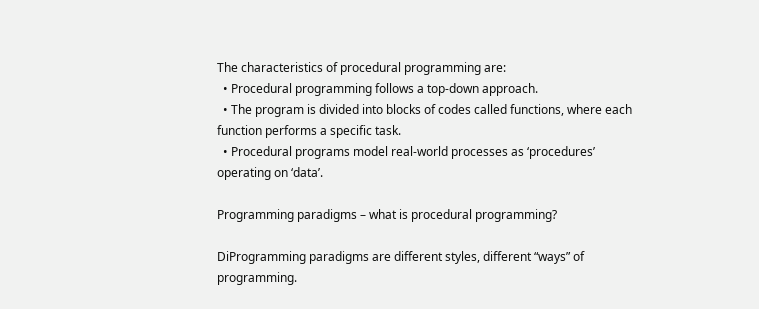The characteristics of procedural programming are:
  • Procedural programming follows a top-down approach.
  • The program is divided into blocks of codes called functions, where each function performs a specific task.
  • Procedural programs model real-world processes as ‘procedures’ operating on ‘data’.

Programming paradigms – what is procedural programming?

DiProgramming paradigms are different styles, different “ways” of programming.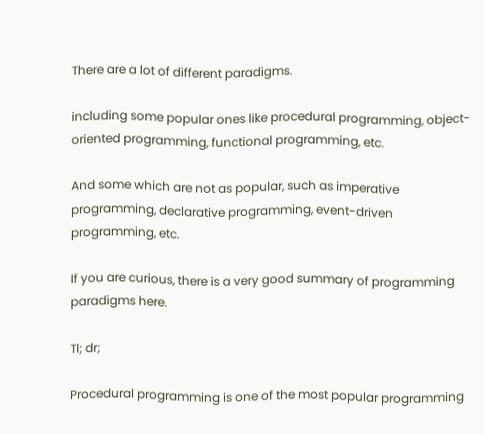There are a lot of different paradigms.

including some popular ones like procedural programming, object-oriented programming, functional programming, etc.

And some which are not as popular, such as imperative programming, declarative programming, event-driven programming, etc.

If you are curious, there is a very good summary of programming paradigms here.

Tl; dr;

Procedural programming is one of the most popular programming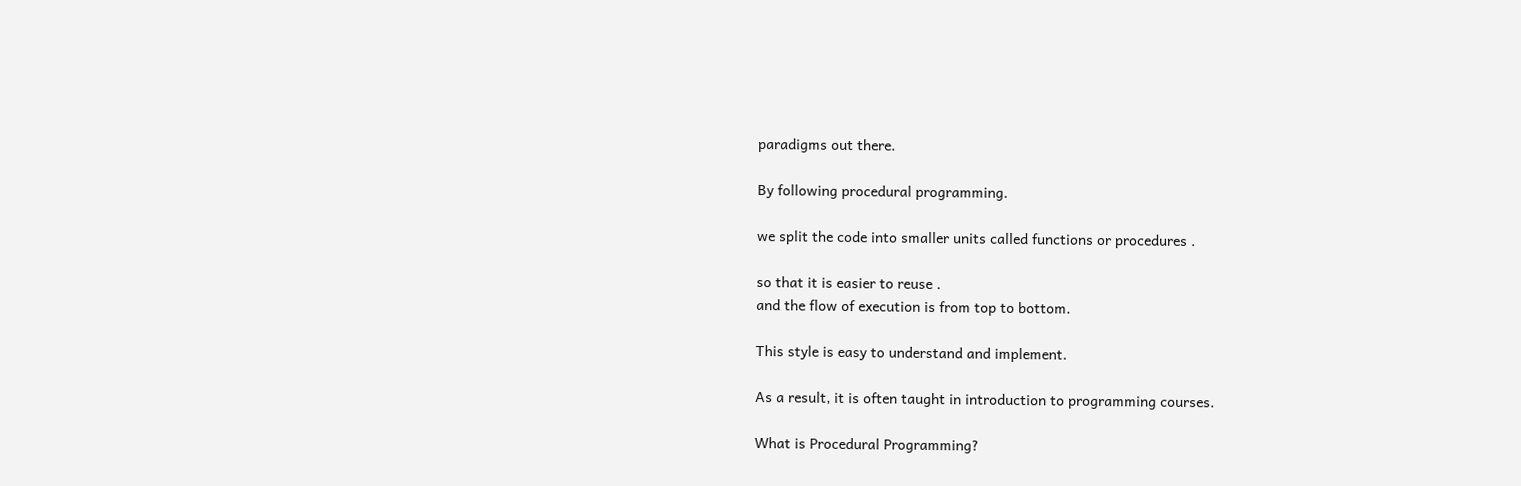paradigms out there.

By following procedural programming.

we split the code into smaller units called functions or procedures .

so that it is easier to reuse .
and the flow of execution is from top to bottom.

This style is easy to understand and implement.

As a result, it is often taught in introduction to programming courses.

What is Procedural Programming?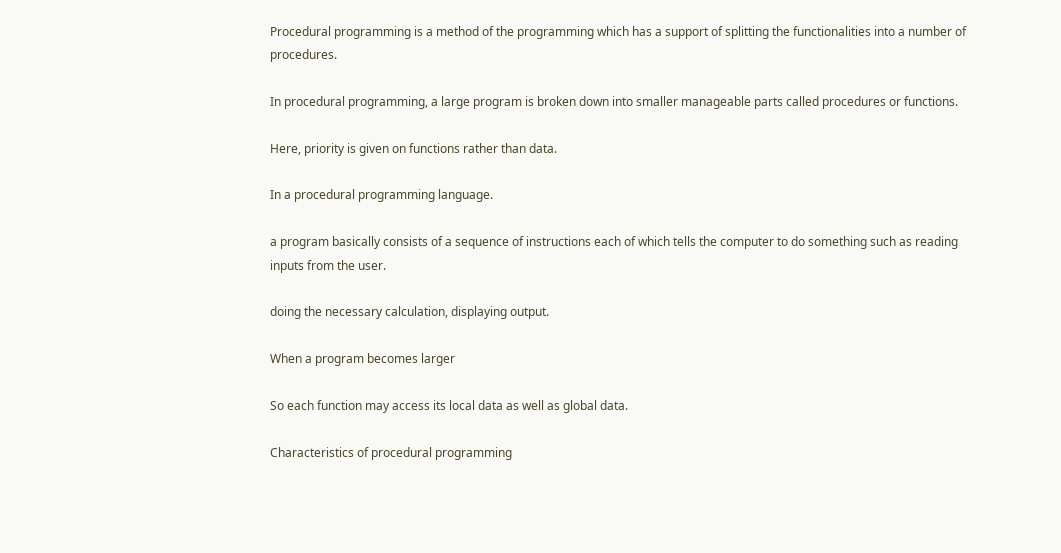Procedural programming is a method of the programming which has a support of splitting the functionalities into a number of procedures.

In procedural programming, a large program is broken down into smaller manageable parts called procedures or functions.

Here, priority is given on functions rather than data.

In a procedural programming language.

a program basically consists of a sequence of instructions each of which tells the computer to do something such as reading inputs from the user.

doing the necessary calculation, displaying output.

When a program becomes larger

So each function may access its local data as well as global data.

Characteristics of procedural programming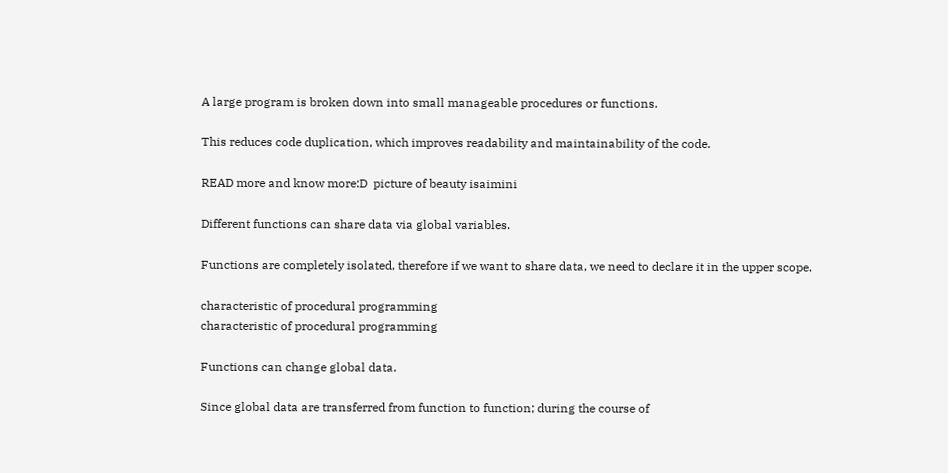A large program is broken down into small manageable procedures or functions.

This reduces code duplication, which improves readability and maintainability of the code.

READ more and know more:D  picture of beauty isaimini

Different functions can share data via global variables.

Functions are completely isolated, therefore if we want to share data, we need to declare it in the upper scope.

characteristic of procedural programming
characteristic of procedural programming

Functions can change global data.

Since global data are transferred from function to function; during the course of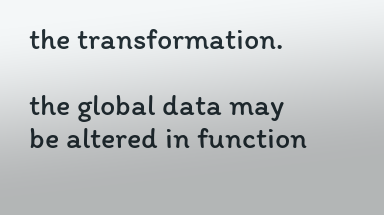the transformation.

the global data may be altered in function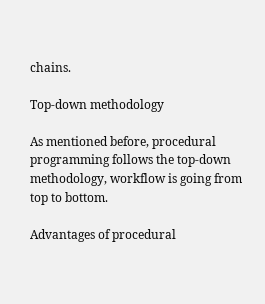chains.

Top-down methodology

As mentioned before, procedural programming follows the top-down methodology, workflow is going from top to bottom.

Advantages of procedural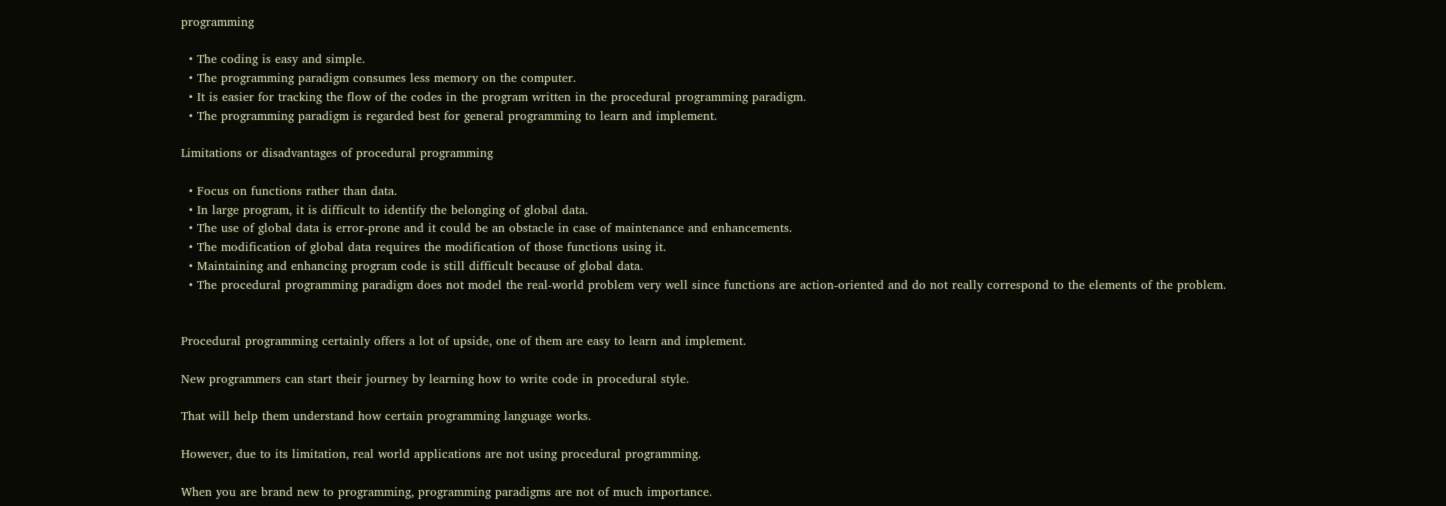programming

  • The coding is easy and simple.
  • The programming paradigm consumes less memory on the computer.
  • It is easier for tracking the flow of the codes in the program written in the procedural programming paradigm.
  • The programming paradigm is regarded best for general programming to learn and implement.

Limitations or disadvantages of procedural programming

  • Focus on functions rather than data.
  • In large program, it is difficult to identify the belonging of global data.
  • The use of global data is error-prone and it could be an obstacle in case of maintenance and enhancements.
  • The modification of global data requires the modification of those functions using it.
  • Maintaining and enhancing program code is still difficult because of global data.
  • The procedural programming paradigm does not model the real-world problem very well since functions are action-oriented and do not really correspond to the elements of the problem.


Procedural programming certainly offers a lot of upside, one of them are easy to learn and implement.

New programmers can start their journey by learning how to write code in procedural style.

That will help them understand how certain programming language works.

However, due to its limitation, real world applications are not using procedural programming.

When you are brand new to programming, programming paradigms are not of much importance.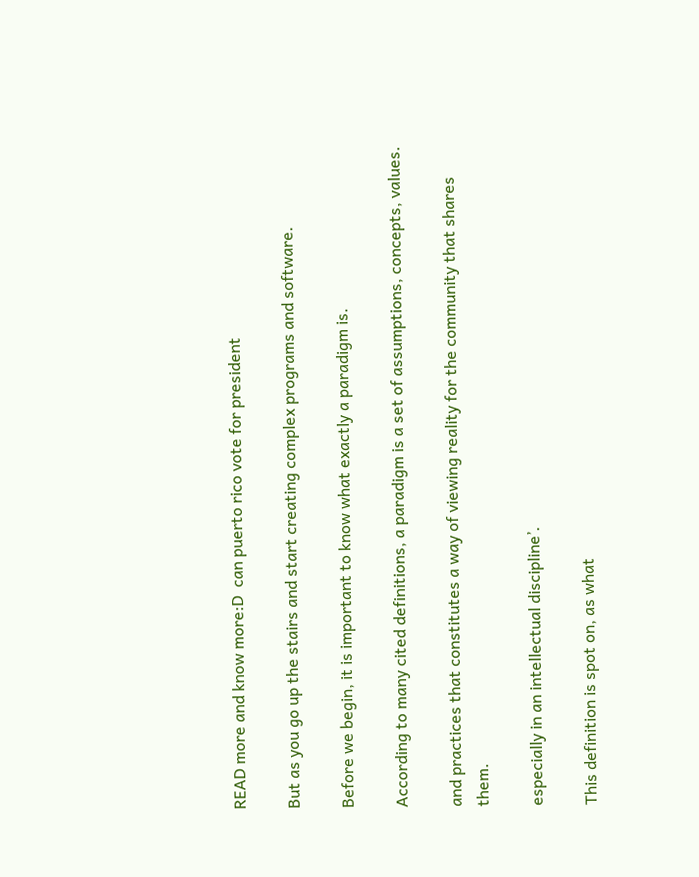READ more and know more:D  can puerto rico vote for president

But as you go up the stairs and start creating complex programs and software.

Before we begin, it is important to know what exactly a paradigm is.

According to many cited definitions, a paradigm is a set of assumptions, concepts, values.

and practices that constitutes a way of viewing reality for the community that shares them.

especially in an intellectual discipline’.

This definition is spot on, as what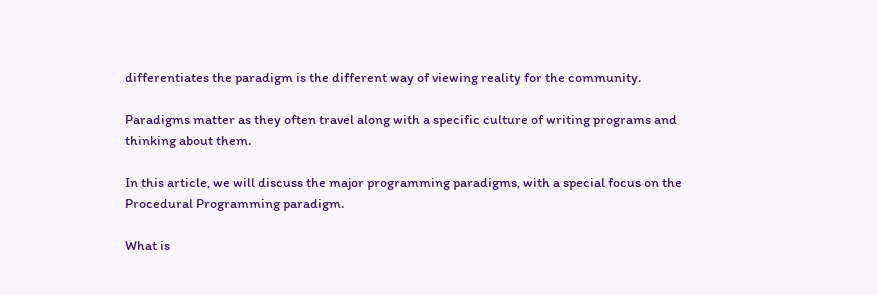differentiates the paradigm is the different way of viewing reality for the community.

Paradigms matter as they often travel along with a specific culture of writing programs and thinking about them.

In this article, we will discuss the major programming paradigms, with a special focus on the Procedural Programming paradigm.

What is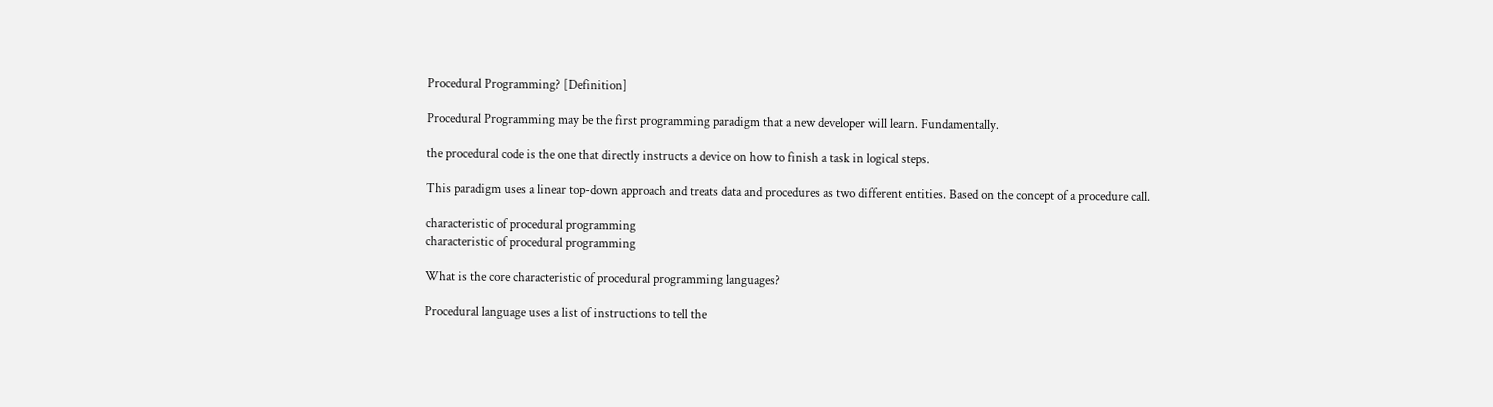Procedural Programming? [Definition]

Procedural Programming may be the first programming paradigm that a new developer will learn. Fundamentally.

the procedural code is the one that directly instructs a device on how to finish a task in logical steps.

This paradigm uses a linear top-down approach and treats data and procedures as two different entities. Based on the concept of a procedure call.

characteristic of procedural programming
characteristic of procedural programming

What is the core characteristic of procedural programming languages?

Procedural language uses a list of instructions to tell the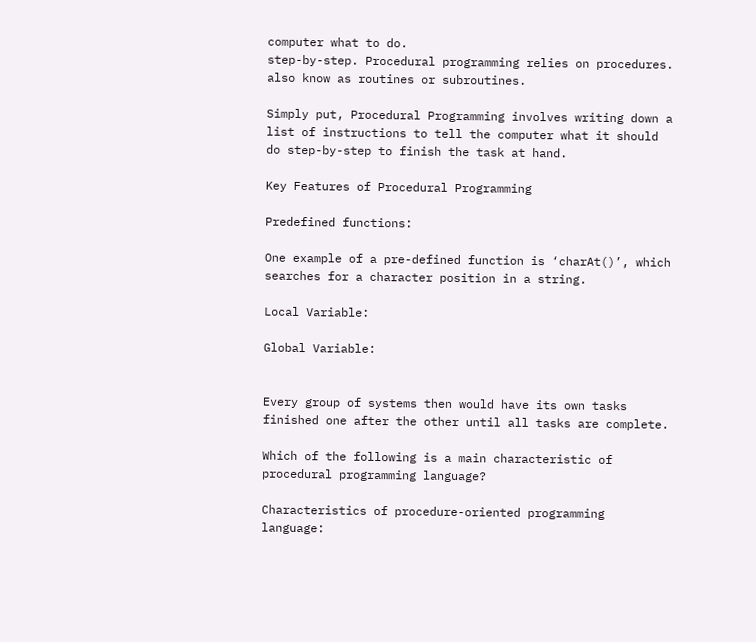computer what to do.
step-by-step. Procedural programming relies on procedures.
also know as routines or subroutines.

Simply put, Procedural Programming involves writing down a list of instructions to tell the computer what it should do step-by-step to finish the task at hand.

Key Features of Procedural Programming

Predefined functions:

One example of a pre-defined function is ‘charAt()’, which searches for a character position in a string.

Local Variable:

Global Variable:


Every group of systems then would have its own tasks finished one after the other until all tasks are complete.

Which of the following is a main characteristic of procedural programming language?

Characteristics of procedure-oriented programming language: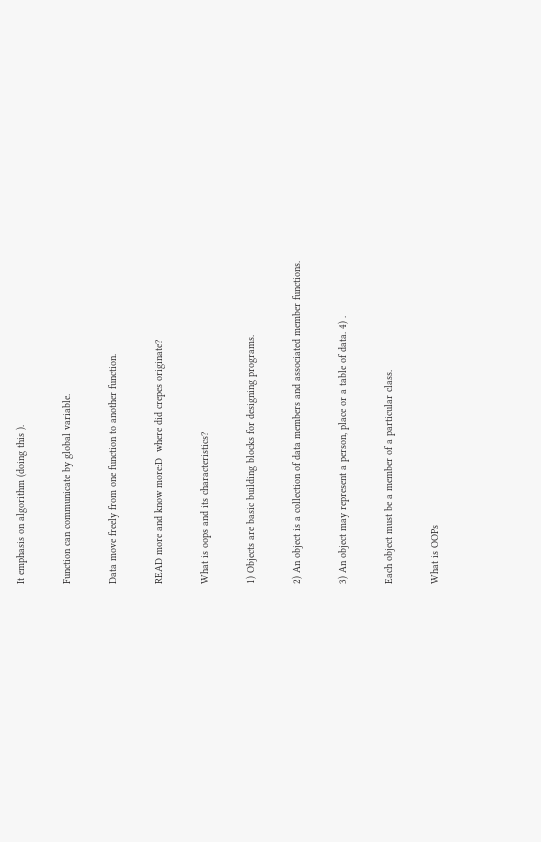It emphasis on algorithm (doing this ).

Function can communicate by global variable.

Data move freely from one function to another function.

READ more and know more:D  where did crepes originate?

What is oops and its characteristics?

1) Objects are basic building blocks for designing programs.

2) An object is a collection of data members and associated member functions.

3) An object may represent a person, place or a table of data. 4) .

Each object must be a member of a particular class.

What is OOPs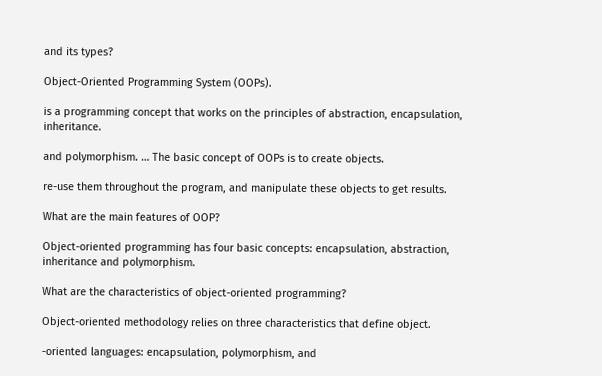and its types?

Object-Oriented Programming System (OOPs).

is a programming concept that works on the principles of abstraction, encapsulation, inheritance.

and polymorphism. … The basic concept of OOPs is to create objects.

re-use them throughout the program, and manipulate these objects to get results.

What are the main features of OOP?

Object-oriented programming has four basic concepts: encapsulation, abstraction, inheritance and polymorphism.

What are the characteristics of object-oriented programming?

Object-oriented methodology relies on three characteristics that define object.

-oriented languages: encapsulation, polymorphism, and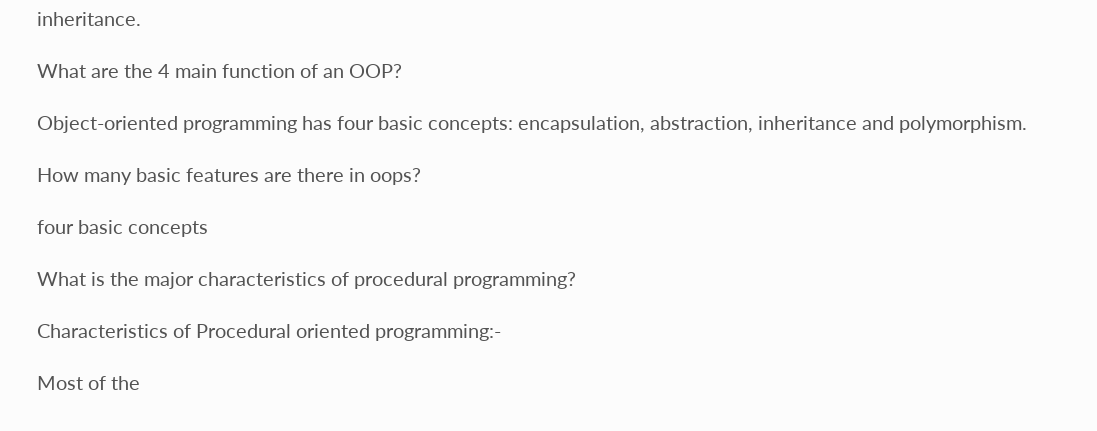inheritance.

What are the 4 main function of an OOP?

Object-oriented programming has four basic concepts: encapsulation, abstraction, inheritance and polymorphism.

How many basic features are there in oops?

four basic concepts

What is the major characteristics of procedural programming?

Characteristics of Procedural oriented programming:-

Most of the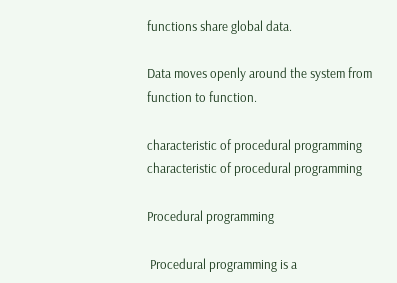functions share global data.

Data moves openly around the system from function to function.

characteristic of procedural programming
characteristic of procedural programming

Procedural programming

 Procedural programming is a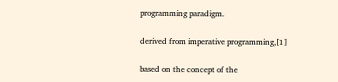programming paradigm.

derived from imperative programming,[1]

based on the concept of the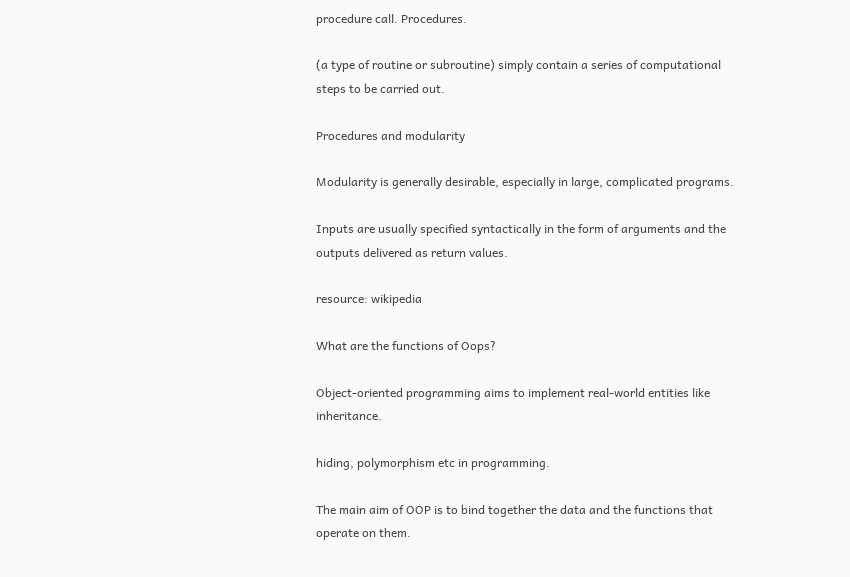procedure call. Procedures.

(a type of routine or subroutine) simply contain a series of computational steps to be carried out.

Procedures and modularity

Modularity is generally desirable, especially in large, complicated programs.

Inputs are usually specified syntactically in the form of arguments and the outputs delivered as return values.

resource: wikipedia

What are the functions of Oops?

Object-oriented programming aims to implement real-world entities like inheritance.

hiding, polymorphism etc in programming.

The main aim of OOP is to bind together the data and the functions that operate on them.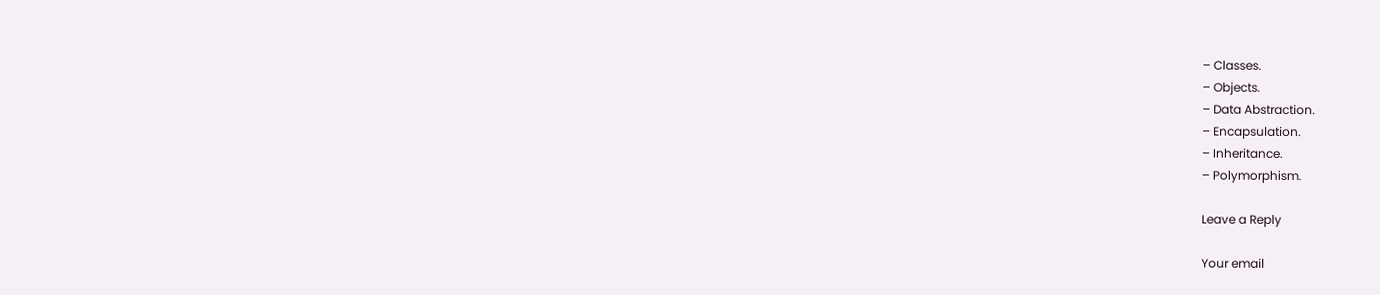– Classes.
– Objects.
– Data Abstraction.
– Encapsulation.
– Inheritance.
– Polymorphism.

Leave a Reply

Your email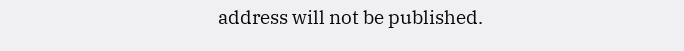address will not be published.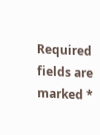Required fields are marked *